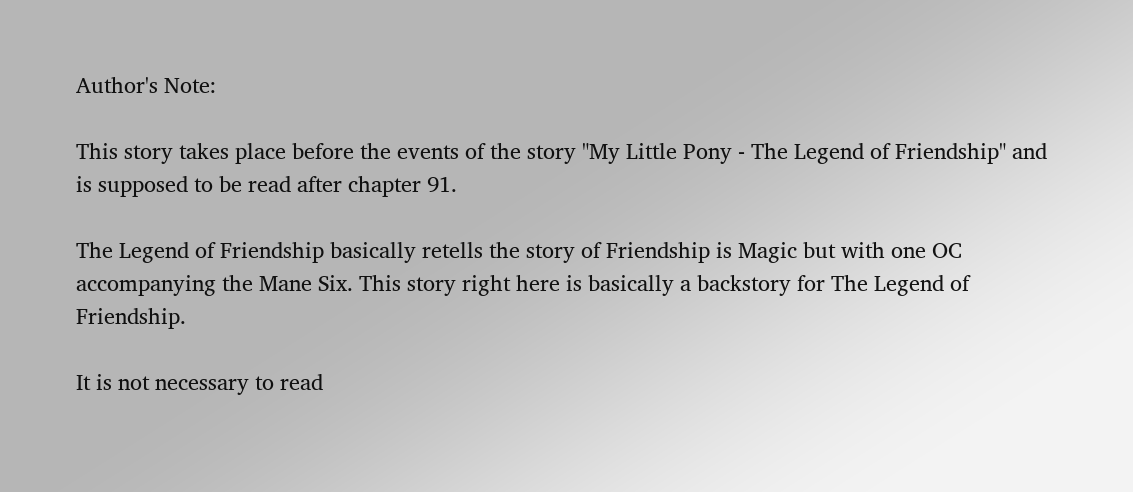Author's Note:

This story takes place before the events of the story "My Little Pony - The Legend of Friendship" and is supposed to be read after chapter 91.

The Legend of Friendship basically retells the story of Friendship is Magic but with one OC accompanying the Mane Six. This story right here is basically a backstory for The Legend of Friendship.

It is not necessary to read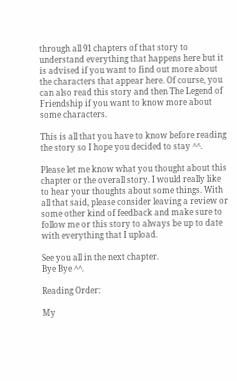through all 91 chapters of that story to understand everything that happens here but it is advised if you want to find out more about the characters that appear here. Of course, you can also read this story and then The Legend of Friendship if you want to know more about some characters.

This is all that you have to know before reading the story so I hope you decided to stay ^^.

Please let me know what you thought about this chapter or the overall story. I would really like to hear your thoughts about some things. With all that said, please consider leaving a review or some other kind of feedback and make sure to follow me or this story to always be up to date with everything that I upload.

See you all in the next chapter.
Bye Bye ^^.

Reading Order:

My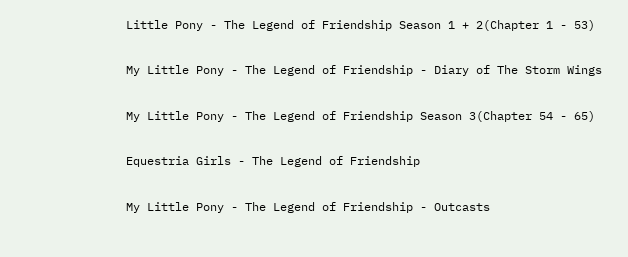Little Pony - The Legend of Friendship Season 1 + 2(Chapter 1 - 53)

My Little Pony - The Legend of Friendship - Diary of The Storm Wings

My Little Pony - The Legend of Friendship Season 3(Chapter 54 - 65)

Equestria Girls - The Legend of Friendship

My Little Pony - The Legend of Friendship - Outcasts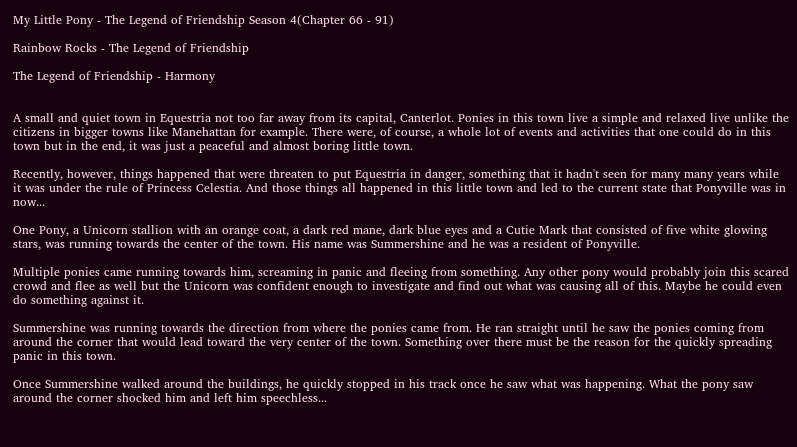My Little Pony - The Legend of Friendship Season 4(Chapter 66 - 91)

Rainbow Rocks - The Legend of Friendship

The Legend of Friendship - Harmony


A small and quiet town in Equestria not too far away from its capital, Canterlot. Ponies in this town live a simple and relaxed live unlike the citizens in bigger towns like Manehattan for example. There were, of course, a whole lot of events and activities that one could do in this town but in the end, it was just a peaceful and almost boring little town.

Recently, however, things happened that were threaten to put Equestria in danger, something that it hadn't seen for many many years while it was under the rule of Princess Celestia. And those things all happened in this little town and led to the current state that Ponyville was in now...

One Pony, a Unicorn stallion with an orange coat, a dark red mane, dark blue eyes and a Cutie Mark that consisted of five white glowing stars, was running towards the center of the town. His name was Summershine and he was a resident of Ponyville.

Multiple ponies came running towards him, screaming in panic and fleeing from something. Any other pony would probably join this scared crowd and flee as well but the Unicorn was confident enough to investigate and find out what was causing all of this. Maybe he could even do something against it.

Summershine was running towards the direction from where the ponies came from. He ran straight until he saw the ponies coming from around the corner that would lead toward the very center of the town. Something over there must be the reason for the quickly spreading panic in this town.

Once Summershine walked around the buildings, he quickly stopped in his track once he saw what was happening. What the pony saw around the corner shocked him and left him speechless...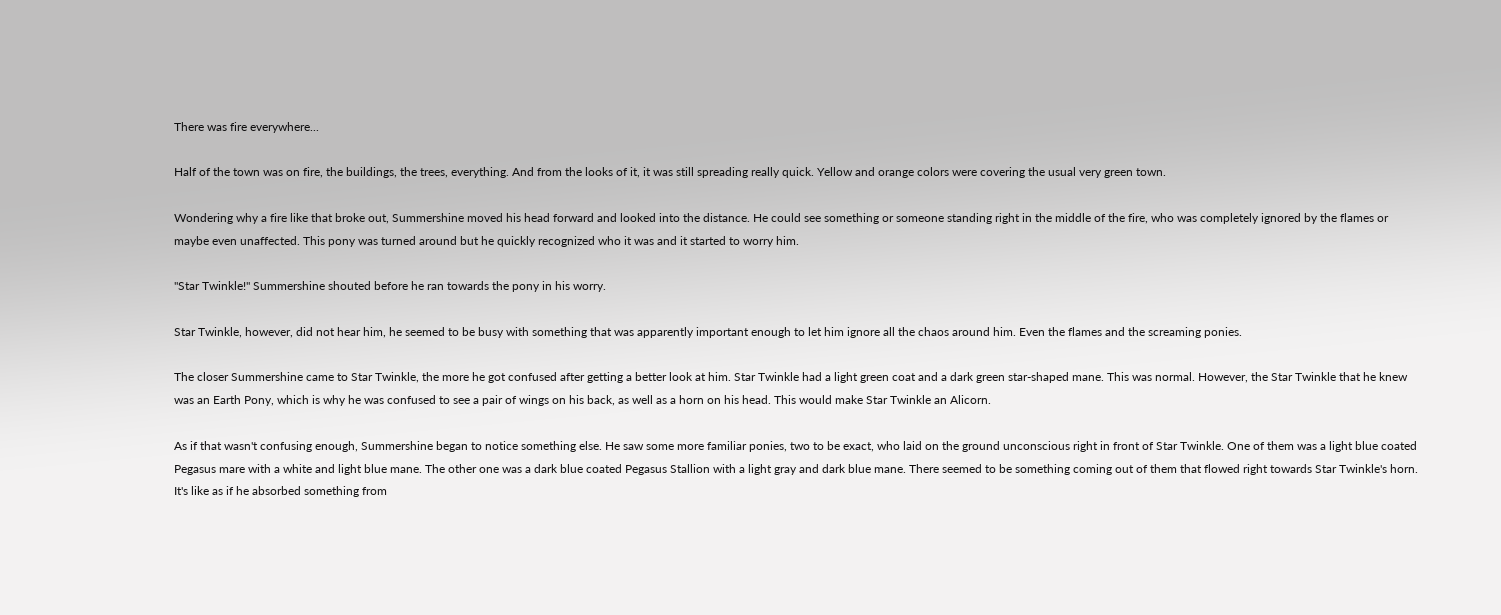There was fire everywhere...

Half of the town was on fire, the buildings, the trees, everything. And from the looks of it, it was still spreading really quick. Yellow and orange colors were covering the usual very green town.

Wondering why a fire like that broke out, Summershine moved his head forward and looked into the distance. He could see something or someone standing right in the middle of the fire, who was completely ignored by the flames or maybe even unaffected. This pony was turned around but he quickly recognized who it was and it started to worry him.

"Star Twinkle!" Summershine shouted before he ran towards the pony in his worry.

Star Twinkle, however, did not hear him, he seemed to be busy with something that was apparently important enough to let him ignore all the chaos around him. Even the flames and the screaming ponies.

The closer Summershine came to Star Twinkle, the more he got confused after getting a better look at him. Star Twinkle had a light green coat and a dark green star-shaped mane. This was normal. However, the Star Twinkle that he knew was an Earth Pony, which is why he was confused to see a pair of wings on his back, as well as a horn on his head. This would make Star Twinkle an Alicorn.

As if that wasn't confusing enough, Summershine began to notice something else. He saw some more familiar ponies, two to be exact, who laid on the ground unconscious right in front of Star Twinkle. One of them was a light blue coated Pegasus mare with a white and light blue mane. The other one was a dark blue coated Pegasus Stallion with a light gray and dark blue mane. There seemed to be something coming out of them that flowed right towards Star Twinkle's horn. It's like as if he absorbed something from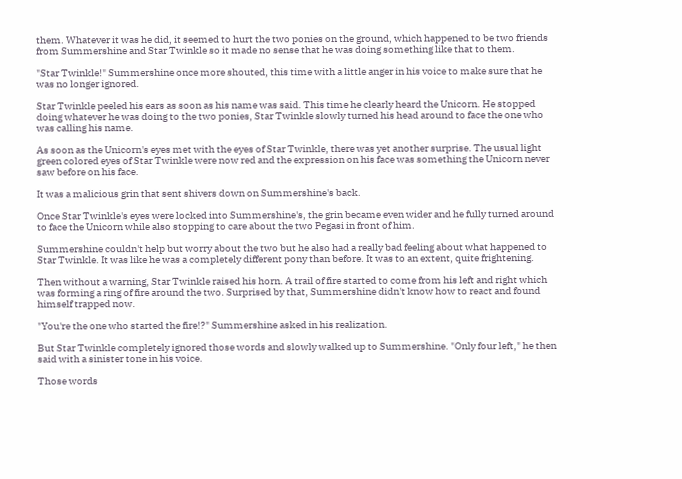them. Whatever it was he did, it seemed to hurt the two ponies on the ground, which happened to be two friends from Summershine and Star Twinkle so it made no sense that he was doing something like that to them.

"Star Twinkle!" Summershine once more shouted, this time with a little anger in his voice to make sure that he was no longer ignored.

Star Twinkle peeled his ears as soon as his name was said. This time he clearly heard the Unicorn. He stopped doing whatever he was doing to the two ponies, Star Twinkle slowly turned his head around to face the one who was calling his name.

As soon as the Unicorn's eyes met with the eyes of Star Twinkle, there was yet another surprise. The usual light green colored eyes of Star Twinkle were now red and the expression on his face was something the Unicorn never saw before on his face.

It was a malicious grin that sent shivers down on Summershine's back.

Once Star Twinkle's eyes were locked into Summershine's, the grin became even wider and he fully turned around to face the Unicorn while also stopping to care about the two Pegasi in front of him.

Summershine couldn't help but worry about the two but he also had a really bad feeling about what happened to Star Twinkle. It was like he was a completely different pony than before. It was to an extent, quite frightening.

Then without a warning, Star Twinkle raised his horn. A trail of fire started to come from his left and right which was forming a ring of fire around the two. Surprised by that, Summershine didn't know how to react and found himself trapped now.

"You're the one who started the fire!?" Summershine asked in his realization.

But Star Twinkle completely ignored those words and slowly walked up to Summershine. "Only four left," he then said with a sinister tone in his voice.

Those words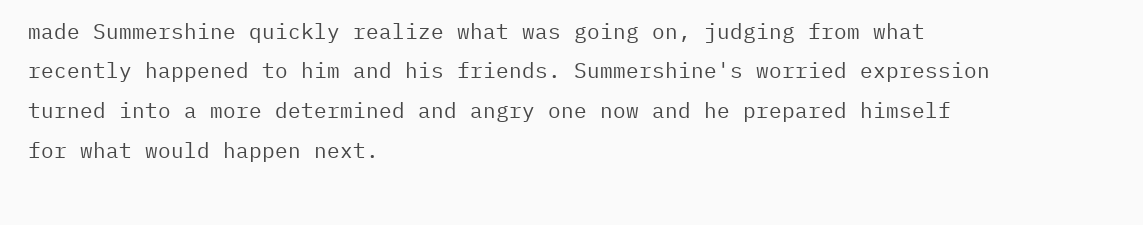made Summershine quickly realize what was going on, judging from what recently happened to him and his friends. Summershine's worried expression turned into a more determined and angry one now and he prepared himself for what would happen next.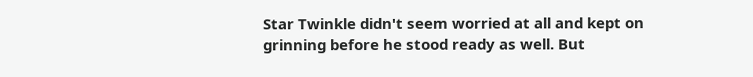Star Twinkle didn't seem worried at all and kept on grinning before he stood ready as well. But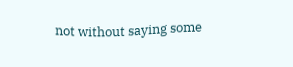not without saying some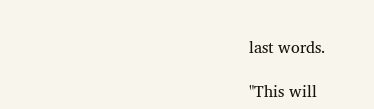last words.

"This will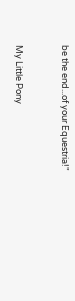be the end...of your Equestria!"


My Little Pony